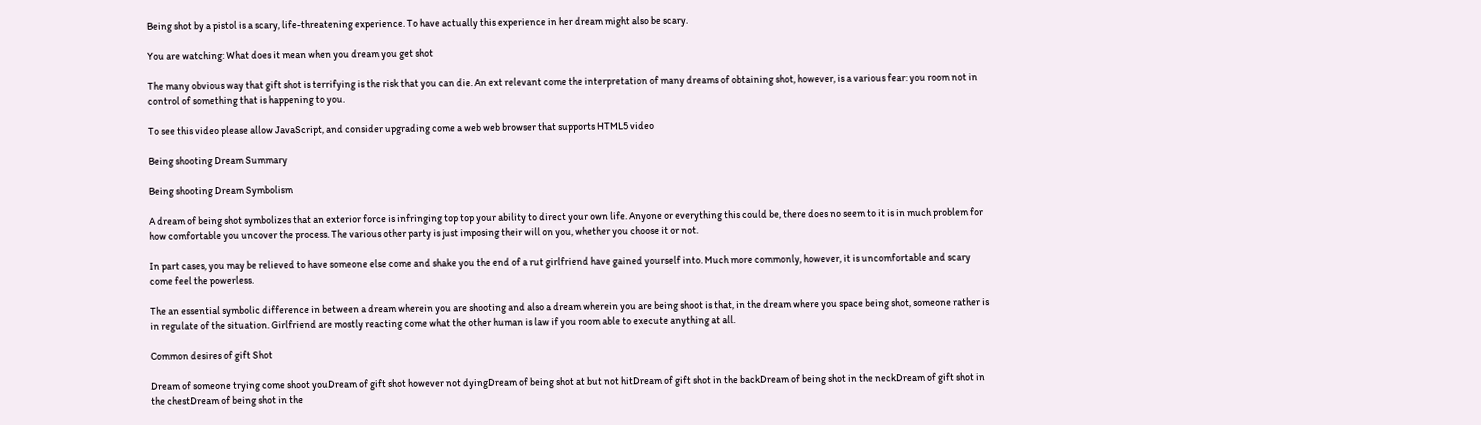Being shot by a pistol is a scary, life-threatening experience. To have actually this experience in her dream might also be scary.

You are watching: What does it mean when you dream you get shot

The many obvious way that gift shot is terrifying is the risk that you can die. An ext relevant come the interpretation of many dreams of obtaining shot, however, is a various fear: you room not in control of something that is happening to you.

To see this video please allow JavaScript, and consider upgrading come a web web browser that supports HTML5 video

Being shooting Dream Summary

Being shooting Dream Symbolism

A dream of being shot symbolizes that an exterior force is infringing top top your ability to direct your own life. Anyone or everything this could be, there does no seem to it is in much problem for how comfortable you uncover the process. The various other party is just imposing their will on you, whether you choose it or not.

In part cases, you may be relieved to have someone else come and shake you the end of a rut girlfriend have gained yourself into. Much more commonly, however, it is uncomfortable and scary come feel the powerless.

The an essential symbolic difference in between a dream wherein you are shooting and also a dream wherein you are being shoot is that, in the dream where you space being shot, someone rather is in regulate of the situation. Girlfriend are mostly reacting come what the other human is law if you room able to execute anything at all.

Common desires of gift Shot

Dream of someone trying come shoot youDream of gift shot however not dyingDream of being shot at but not hitDream of gift shot in the backDream of being shot in the neckDream of gift shot in the chestDream of being shot in the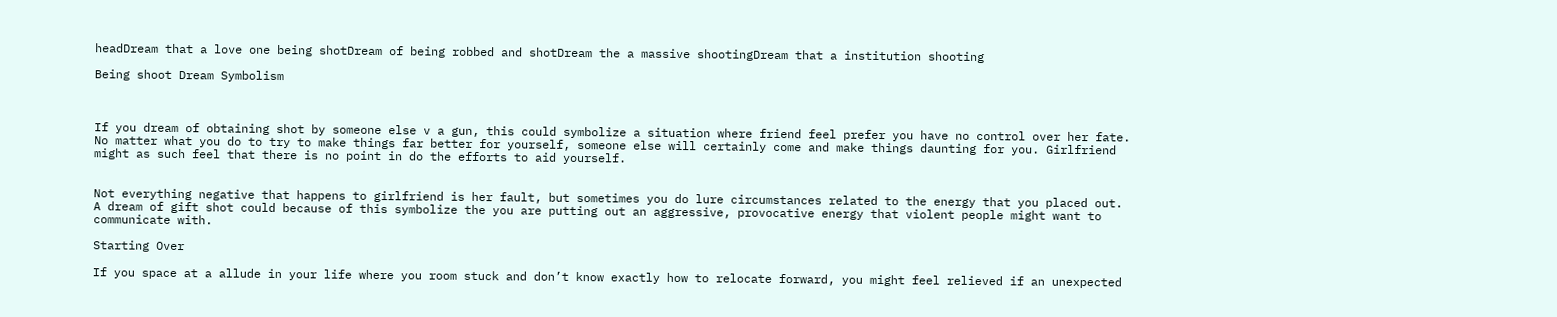headDream that a love one being shotDream of being robbed and shotDream the a massive shootingDream that a institution shooting

Being shoot Dream Symbolism



If you dream of obtaining shot by someone else v a gun, this could symbolize a situation where friend feel prefer you have no control over her fate. No matter what you do to try to make things far better for yourself, someone else will certainly come and make things daunting for you. Girlfriend might as such feel that there is no point in do the efforts to aid yourself.


Not everything negative that happens to girlfriend is her fault, but sometimes you do lure circumstances related to the energy that you placed out. A dream of gift shot could because of this symbolize the you are putting out an aggressive, provocative energy that violent people might want to communicate with.

Starting Over

If you space at a allude in your life where you room stuck and don’t know exactly how to relocate forward, you might feel relieved if an unexpected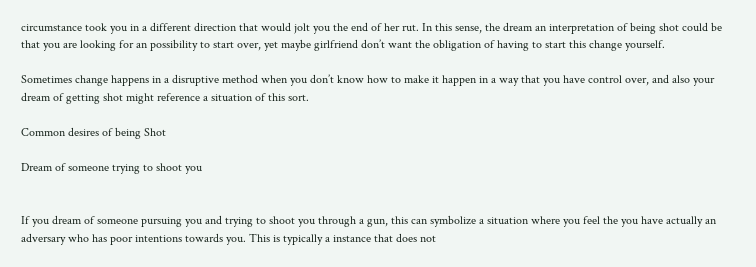circumstance took you in a different direction that would jolt you the end of her rut. In this sense, the dream an interpretation of being shot could be that you are looking for an possibility to start over, yet maybe girlfriend don’t want the obligation of having to start this change yourself.

Sometimes change happens in a disruptive method when you don’t know how to make it happen in a way that you have control over, and also your dream of getting shot might reference a situation of this sort.

Common desires of being Shot

Dream of someone trying to shoot you


If you dream of someone pursuing you and trying to shoot you through a gun, this can symbolize a situation where you feel the you have actually an adversary who has poor intentions towards you. This is typically a instance that does not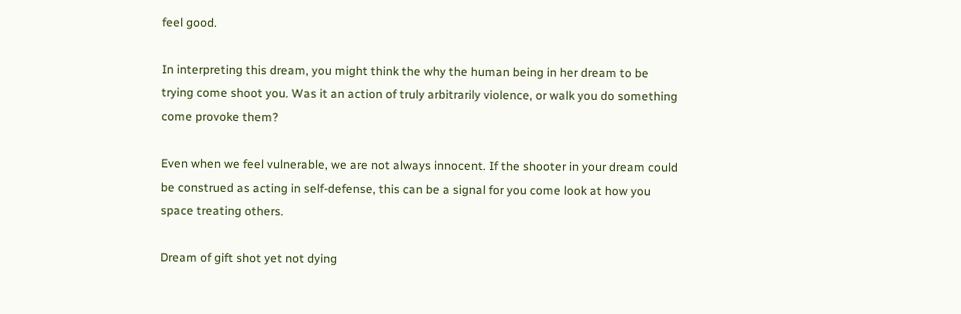feel good.

In interpreting this dream, you might think the why the human being in her dream to be trying come shoot you. Was it an action of truly arbitrarily violence, or walk you do something come provoke them?

Even when we feel vulnerable, we are not always innocent. If the shooter in your dream could be construed as acting in self-defense, this can be a signal for you come look at how you space treating others.

Dream of gift shot yet not dying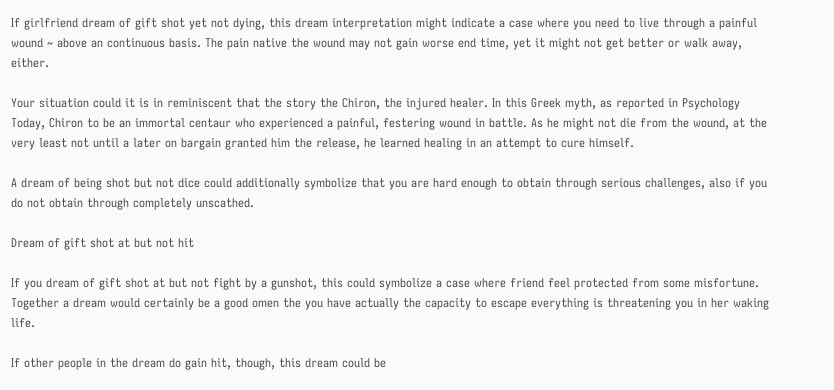If girlfriend dream of gift shot yet not dying, this dream interpretation might indicate a case where you need to live through a painful wound ~ above an continuous basis. The pain native the wound may not gain worse end time, yet it might not get better or walk away, either.

Your situation could it is in reminiscent that the story the Chiron, the injured healer. In this Greek myth, as reported in Psychology Today, Chiron to be an immortal centaur who experienced a painful, festering wound in battle. As he might not die from the wound, at the very least not until a later on bargain granted him the release, he learned healing in an attempt to cure himself.

A dream of being shot but not dice could additionally symbolize that you are hard enough to obtain through serious challenges, also if you do not obtain through completely unscathed.

Dream of gift shot at but not hit

If you dream of gift shot at but not fight by a gunshot, this could symbolize a case where friend feel protected from some misfortune. Together a dream would certainly be a good omen the you have actually the capacity to escape everything is threatening you in her waking life.

If other people in the dream do gain hit, though, this dream could be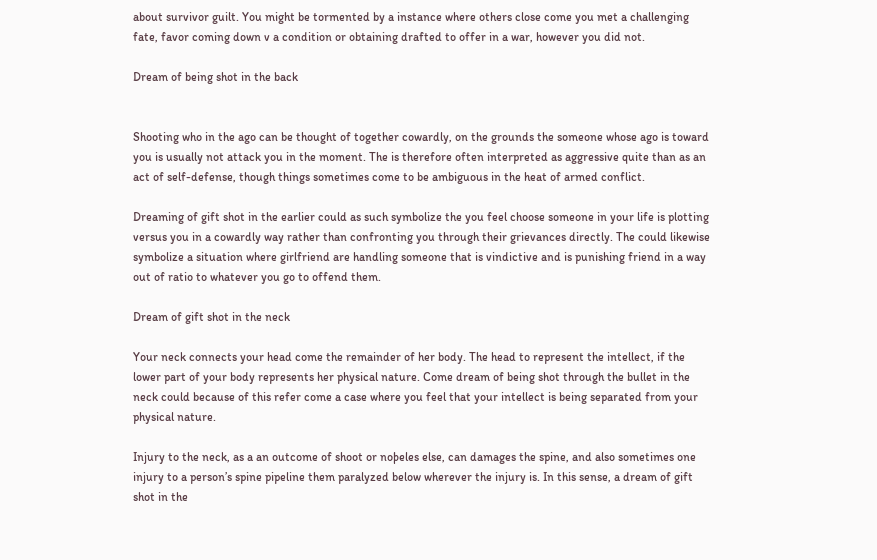about survivor guilt. You might be tormented by a instance where others close come you met a challenging fate, favor coming down v a condition or obtaining drafted to offer in a war, however you did not.

Dream of being shot in the back


Shooting who in the ago can be thought of together cowardly, on the grounds the someone whose ago is toward you is usually not attack you in the moment. The is therefore often interpreted as aggressive quite than as an act of self-defense, though things sometimes come to be ambiguous in the heat of armed conflict.

Dreaming of gift shot in the earlier could as such symbolize the you feel choose someone in your life is plotting versus you in a cowardly way rather than confronting you through their grievances directly. The could likewise symbolize a situation where girlfriend are handling someone that is vindictive and is punishing friend in a way out of ratio to whatever you go to offend them.

Dream of gift shot in the neck

Your neck connects your head come the remainder of her body. The head to represent the intellect, if the lower part of your body represents her physical nature. Come dream of being shot through the bullet in the neck could because of this refer come a case where you feel that your intellect is being separated from your physical nature.

Injury to the neck, as a an outcome of shoot or noþeles else, can damages the spine, and also sometimes one injury to a person’s spine pipeline them paralyzed below wherever the injury is. In this sense, a dream of gift shot in the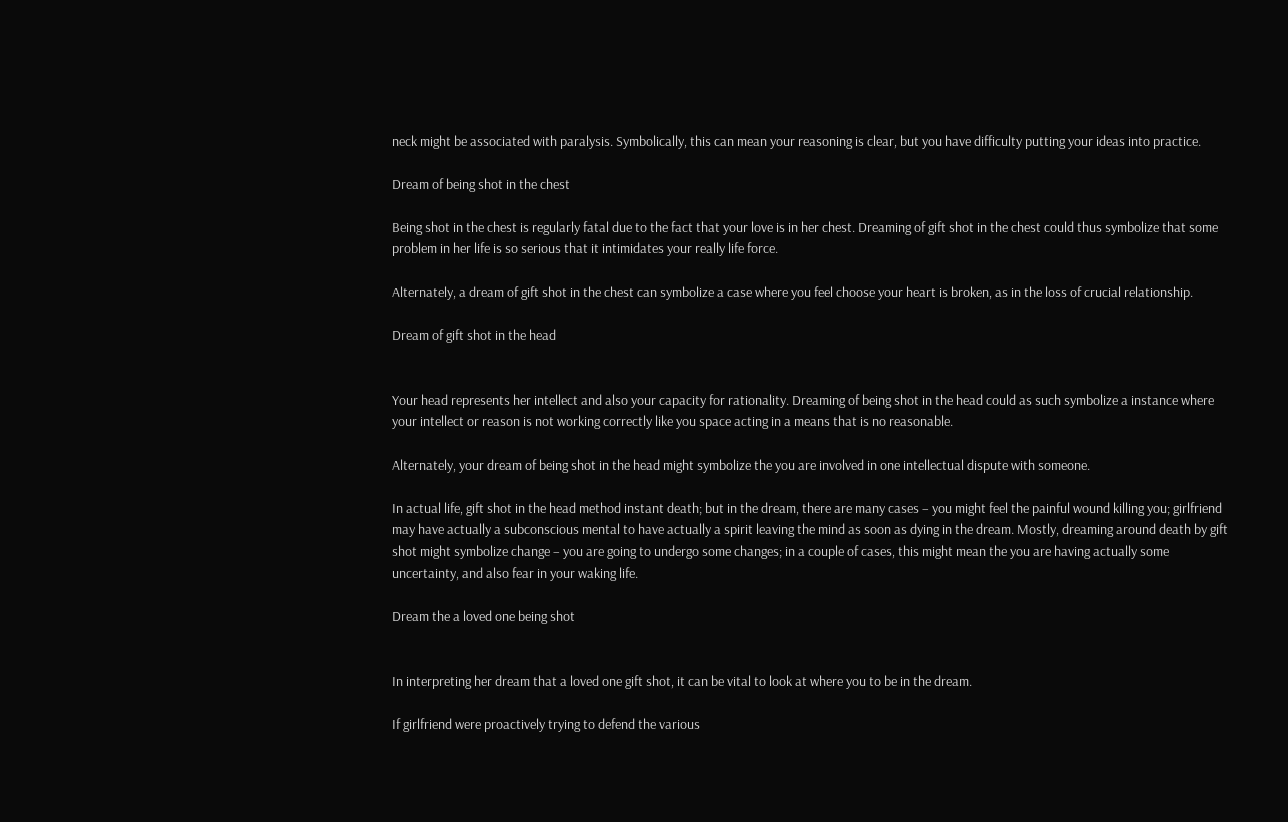neck might be associated with paralysis. Symbolically, this can mean your reasoning is clear, but you have difficulty putting your ideas into practice.

Dream of being shot in the chest

Being shot in the chest is regularly fatal due to the fact that your love is in her chest. Dreaming of gift shot in the chest could thus symbolize that some problem in her life is so serious that it intimidates your really life force.

Alternately, a dream of gift shot in the chest can symbolize a case where you feel choose your heart is broken, as in the loss of crucial relationship.

Dream of gift shot in the head


Your head represents her intellect and also your capacity for rationality. Dreaming of being shot in the head could as such symbolize a instance where your intellect or reason is not working correctly like you space acting in a means that is no reasonable.

Alternately, your dream of being shot in the head might symbolize the you are involved in one intellectual dispute with someone.

In actual life, gift shot in the head method instant death; but in the dream, there are many cases – you might feel the painful wound killing you; girlfriend may have actually a subconscious mental to have actually a spirit leaving the mind as soon as dying in the dream. Mostly, dreaming around death by gift shot might symbolize change – you are going to undergo some changes; in a couple of cases, this might mean the you are having actually some uncertainty, and also fear in your waking life.

Dream the a loved one being shot


In interpreting her dream that a loved one gift shot, it can be vital to look at where you to be in the dream.

If girlfriend were proactively trying to defend the various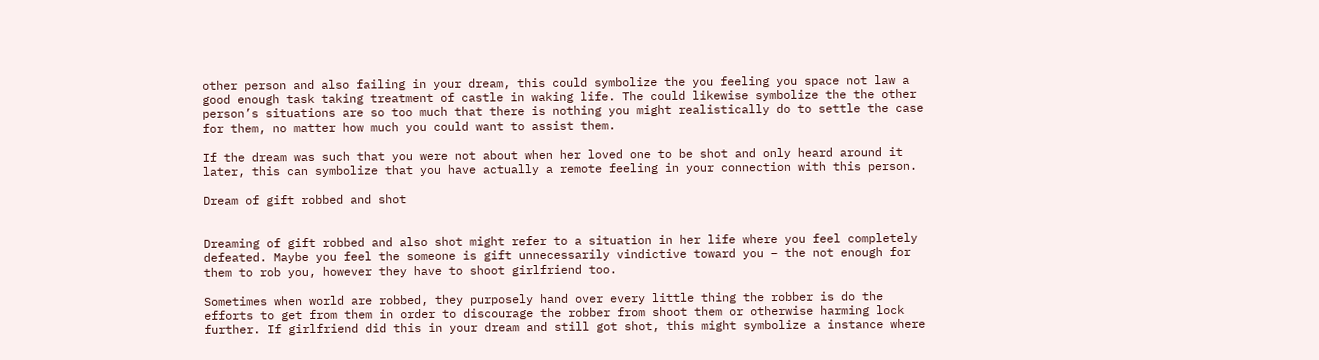other person and also failing in your dream, this could symbolize the you feeling you space not law a good enough task taking treatment of castle in waking life. The could likewise symbolize the the other person’s situations are so too much that there is nothing you might realistically do to settle the case for them, no matter how much you could want to assist them.

If the dream was such that you were not about when her loved one to be shot and only heard around it later, this can symbolize that you have actually a remote feeling in your connection with this person.

Dream of gift robbed and shot


Dreaming of gift robbed and also shot might refer to a situation in her life where you feel completely defeated. Maybe you feel the someone is gift unnecessarily vindictive toward you – the not enough for them to rob you, however they have to shoot girlfriend too.

Sometimes when world are robbed, they purposely hand over every little thing the robber is do the efforts to get from them in order to discourage the robber from shoot them or otherwise harming lock further. If girlfriend did this in your dream and still got shot, this might symbolize a instance where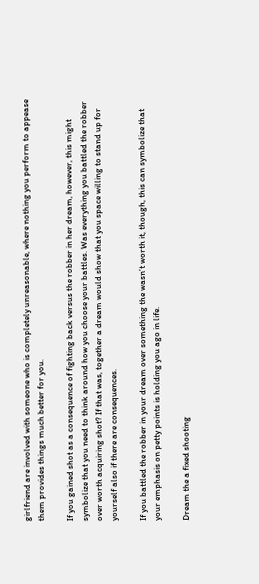girlfriend are involved with someone who is completely unreasonable, where nothing you perform to appease them provides things much better for you.

If you gained shot as a consequence of fighting back versus the robber in her dream, however, this might symbolize that you need to think around how you choose your battles. Was everything you battled the robber over worth acquiring shot? If that was, together a dream would show that you space willing to stand up for yourself also if there are consequences.

If you battled the robber in your dream over something the wasn’t worth it, though, this can symbolize that your emphasis on petty points is holding you ago in life.

Dream the a fixed shooting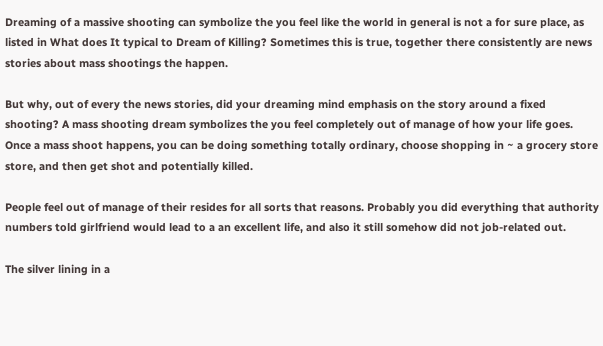Dreaming of a massive shooting can symbolize the you feel like the world in general is not a for sure place, as listed in What does It typical to Dream of Killing? Sometimes this is true, together there consistently are news stories about mass shootings the happen.

But why, out of every the news stories, did your dreaming mind emphasis on the story around a fixed shooting? A mass shooting dream symbolizes the you feel completely out of manage of how your life goes. Once a mass shoot happens, you can be doing something totally ordinary, choose shopping in ~ a grocery store store, and then get shot and potentially killed.

People feel out of manage of their resides for all sorts that reasons. Probably you did everything that authority numbers told girlfriend would lead to a an excellent life, and also it still somehow did not job-related out.

The silver lining in a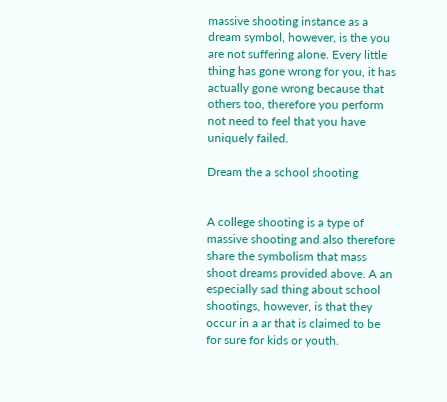massive shooting instance as a dream symbol, however, is the you are not suffering alone. Every little thing has gone wrong for you, it has actually gone wrong because that others too, therefore you perform not need to feel that you have uniquely failed.

Dream the a school shooting


A college shooting is a type of massive shooting and also therefore share the symbolism that mass shoot dreams provided above. A an especially sad thing about school shootings, however, is that they occur in a ar that is claimed to be for sure for kids or youth.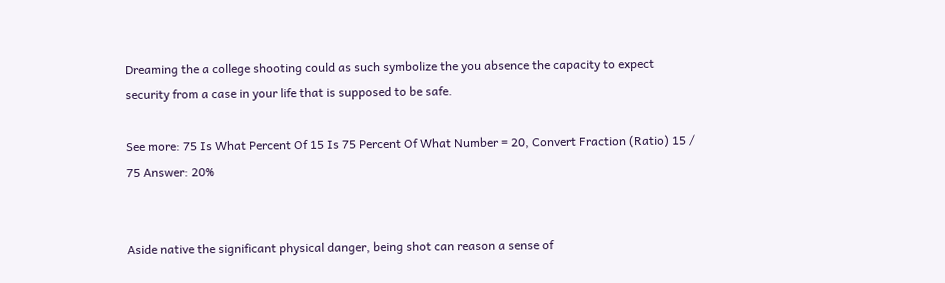Dreaming the a college shooting could as such symbolize the you absence the capacity to expect security from a case in your life that is supposed to be safe.

See more: 75 Is What Percent Of 15 Is 75 Percent Of What Number = 20, Convert Fraction (Ratio) 15 / 75 Answer: 20%


Aside native the significant physical danger, being shot can reason a sense of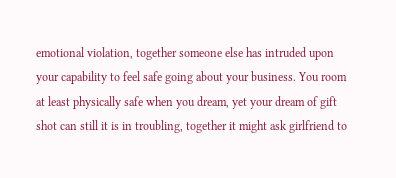emotional violation, together someone else has intruded upon your capability to feel safe going about your business. You room at least physically safe when you dream, yet your dream of gift shot can still it is in troubling, together it might ask girlfriend to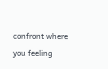confront where you feeling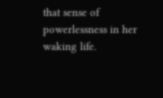that sense of powerlessness in her waking life.